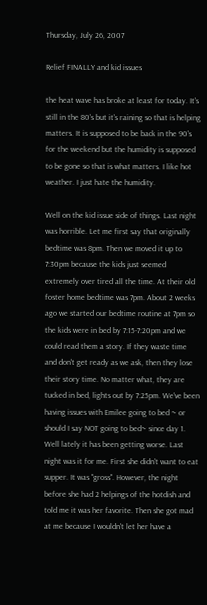Thursday, July 26, 2007

Relief FINALLY and kid issues

the heat wave has broke at least for today. It's still in the 80's but it's raining so that is helping matters. It is supposed to be back in the 90's for the weekend but the humidity is supposed to be gone so that is what matters. I like hot weather. I just hate the humidity.

Well on the kid issue side of things. Last night was horrible. Let me first say that originally bedtime was 8pm. Then we moved it up to 7:30pm because the kids just seemed extremely over tired all the time. At their old foster home bedtime was 7pm. About 2 weeks ago we started our bedtime routine at 7pm so the kids were in bed by 7:15-7:20pm and we could read them a story. If they waste time and don't get ready as we ask, then they lose their story time. No matter what, they are tucked in bed, lights out by 7:25pm. We've been having issues with Emilee going to bed ~ or should I say NOT going to bed~ since day 1. Well lately it has been getting worse. Last night was it for me. First she didn't want to eat supper. It was "gross". However, the night before she had 2 helpings of the hotdish and told me it was her favorite. Then she got mad at me because I wouldn't let her have a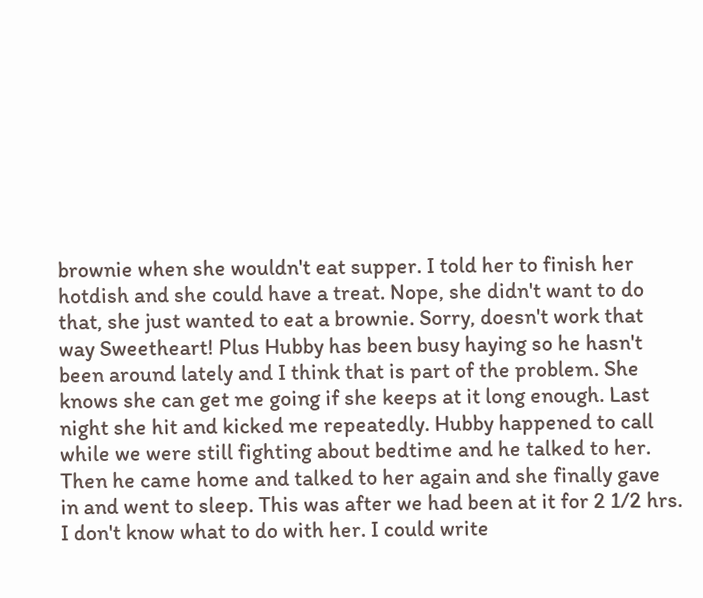brownie when she wouldn't eat supper. I told her to finish her hotdish and she could have a treat. Nope, she didn't want to do that, she just wanted to eat a brownie. Sorry, doesn't work that way Sweetheart! Plus Hubby has been busy haying so he hasn't been around lately and I think that is part of the problem. She knows she can get me going if she keeps at it long enough. Last night she hit and kicked me repeatedly. Hubby happened to call while we were still fighting about bedtime and he talked to her. Then he came home and talked to her again and she finally gave in and went to sleep. This was after we had been at it for 2 1/2 hrs. I don't know what to do with her. I could write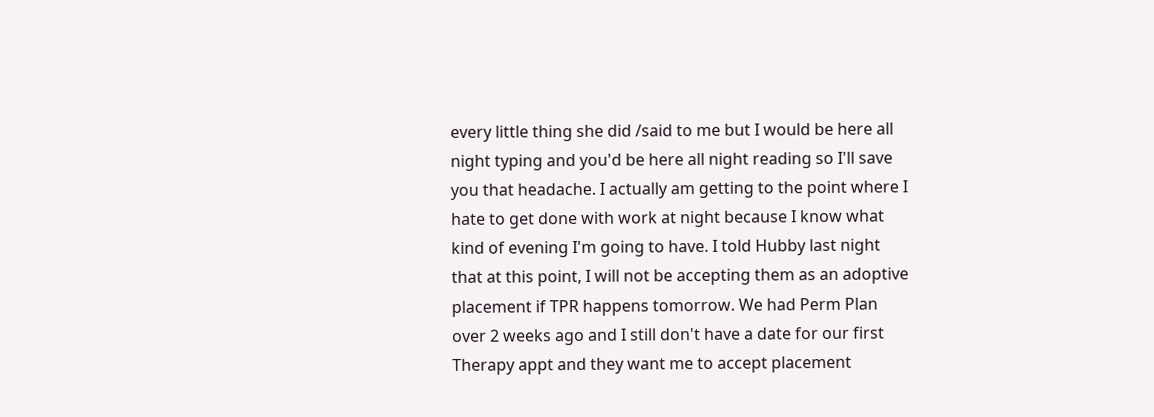every little thing she did /said to me but I would be here all night typing and you'd be here all night reading so I'll save you that headache. I actually am getting to the point where I hate to get done with work at night because I know what kind of evening I'm going to have. I told Hubby last night that at this point, I will not be accepting them as an adoptive placement if TPR happens tomorrow. We had Perm Plan over 2 weeks ago and I still don't have a date for our first Therapy appt and they want me to accept placement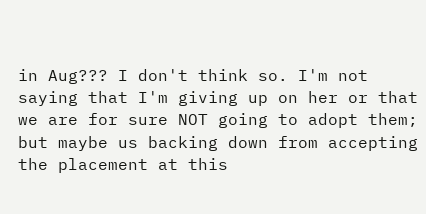in Aug??? I don't think so. I'm not saying that I'm giving up on her or that we are for sure NOT going to adopt them; but maybe us backing down from accepting the placement at this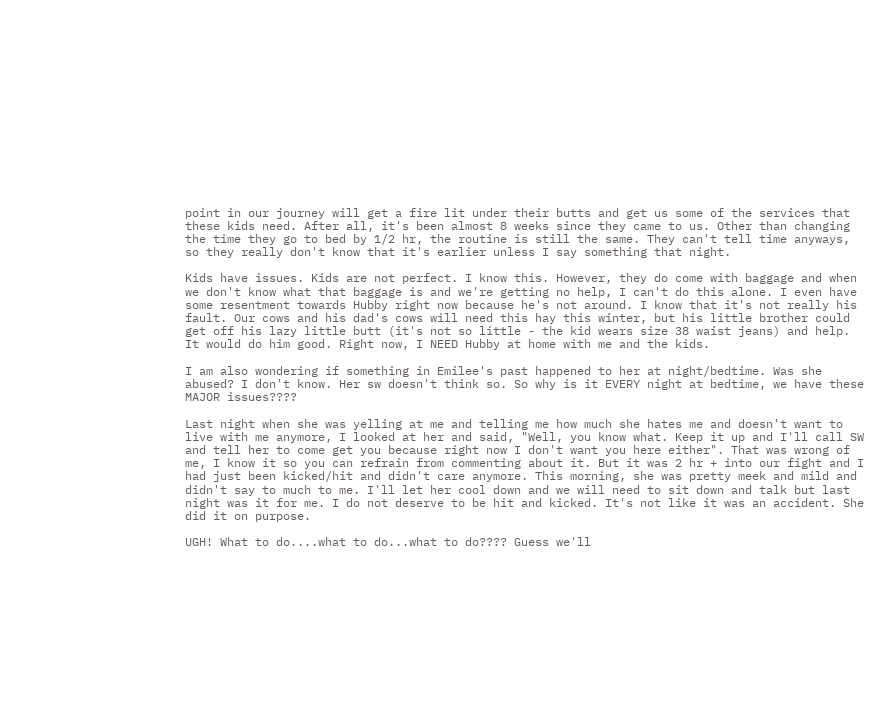point in our journey will get a fire lit under their butts and get us some of the services that these kids need. After all, it's been almost 8 weeks since they came to us. Other than changing the time they go to bed by 1/2 hr, the routine is still the same. They can't tell time anyways, so they really don't know that it's earlier unless I say something that night.

Kids have issues. Kids are not perfect. I know this. However, they do come with baggage and when we don't know what that baggage is and we're getting no help, I can't do this alone. I even have some resentment towards Hubby right now because he's not around. I know that it's not really his fault. Our cows and his dad's cows will need this hay this winter, but his little brother could get off his lazy little butt (it's not so little - the kid wears size 38 waist jeans) and help. It would do him good. Right now, I NEED Hubby at home with me and the kids.

I am also wondering if something in Emilee's past happened to her at night/bedtime. Was she abused? I don't know. Her sw doesn't think so. So why is it EVERY night at bedtime, we have these MAJOR issues????

Last night when she was yelling at me and telling me how much she hates me and doesn't want to live with me anymore, I looked at her and said, "Well, you know what. Keep it up and I'll call SW and tell her to come get you because right now I don't want you here either". That was wrong of me, I know it so you can refrain from commenting about it. But it was 2 hr + into our fight and I had just been kicked/hit and didn't care anymore. This morning, she was pretty meek and mild and didn't say to much to me. I'll let her cool down and we will need to sit down and talk but last night was it for me. I do not deserve to be hit and kicked. It's not like it was an accident. She did it on purpose.

UGH! What to do....what to do...what to do???? Guess we'll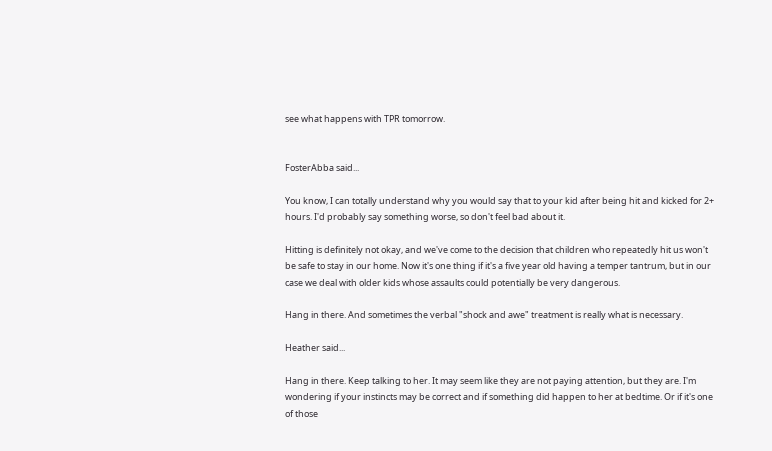see what happens with TPR tomorrow.


FosterAbba said...

You know, I can totally understand why you would say that to your kid after being hit and kicked for 2+ hours. I'd probably say something worse, so don't feel bad about it.

Hitting is definitely not okay, and we've come to the decision that children who repeatedly hit us won't be safe to stay in our home. Now it's one thing if it's a five year old having a temper tantrum, but in our case we deal with older kids whose assaults could potentially be very dangerous.

Hang in there. And sometimes the verbal "shock and awe" treatment is really what is necessary.

Heather said...

Hang in there. Keep talking to her. It may seem like they are not paying attention, but they are. I'm wondering if your instincts may be correct and if something did happen to her at bedtime. Or if it's one of those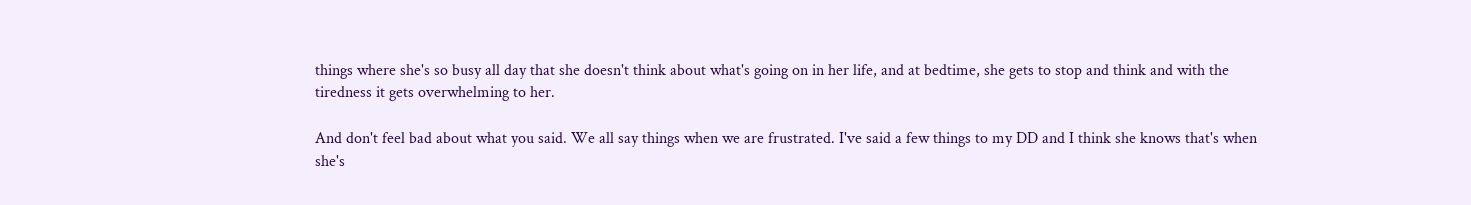things where she's so busy all day that she doesn't think about what's going on in her life, and at bedtime, she gets to stop and think and with the tiredness it gets overwhelming to her.

And don't feel bad about what you said. We all say things when we are frustrated. I've said a few things to my DD and I think she knows that's when she's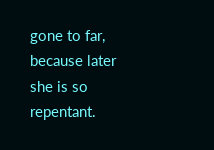gone to far, because later she is so repentant.